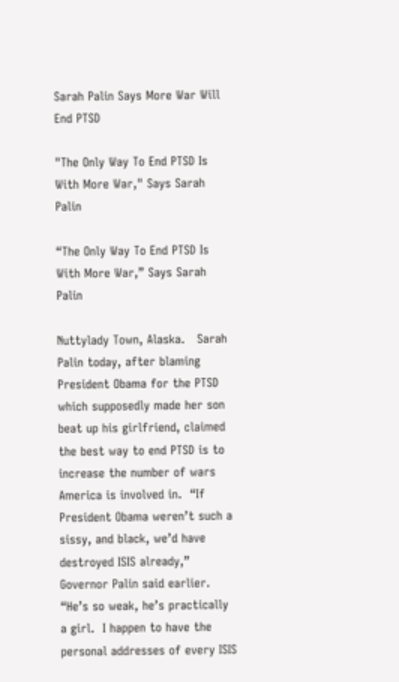Sarah Palin Says More War Will End PTSD

"The Only Way To End PTSD Is With More War," Says Sarah Palin

“The Only Way To End PTSD Is With More War,” Says Sarah Palin

Nuttylady Town, Alaska.   Sarah Palin today, after blaming President Obama for the PTSD which supposedly made her son beat up his girlfriend, claimed the best way to end PTSD is to increase the number of wars America is involved in.  “If President Obama weren’t such a sissy, and black, we’d have destroyed ISIS already,” Governor Palin said earlier.   “He’s so weak, he’s practically a girl.  I happen to have the personal addresses of every ISIS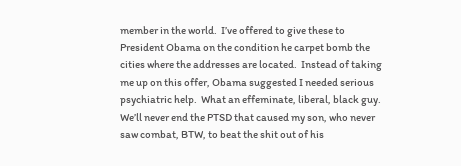member in the world.  I’ve offered to give these to President Obama on the condition he carpet bomb the cities where the addresses are located.  Instead of taking me up on this offer, Obama suggested I needed serious psychiatric help.  What an effeminate, liberal, black guy.  We’ll never end the PTSD that caused my son, who never saw combat, BTW, to beat the shit out of his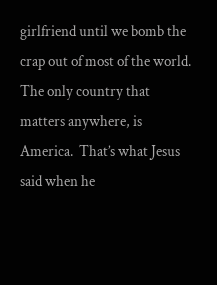girlfriend until we bomb the crap out of most of the world.  The only country that matters anywhere, is America.  That’s what Jesus said when he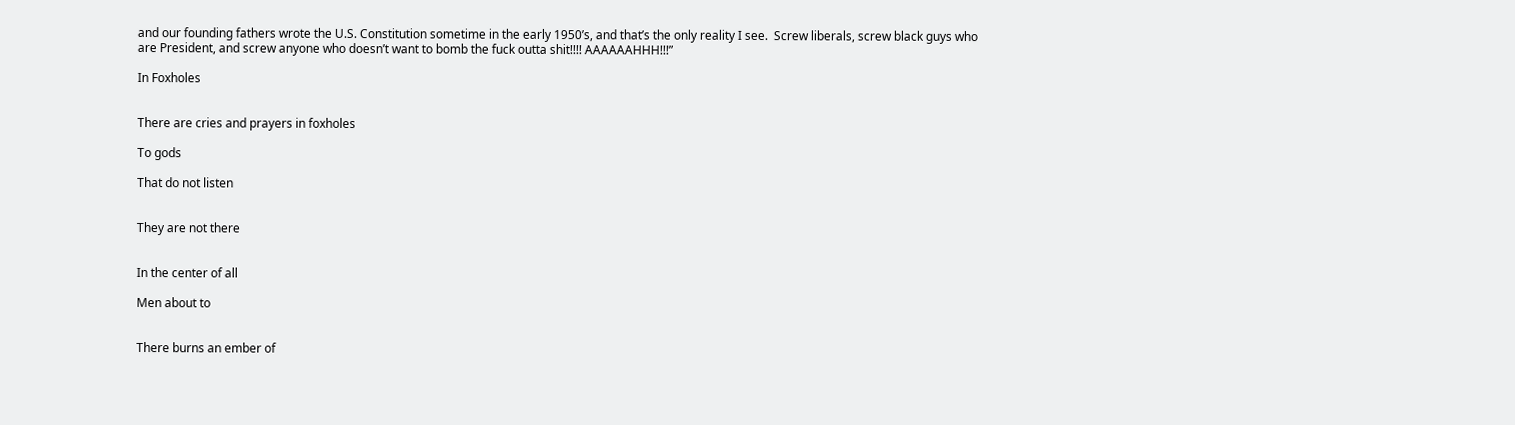and our founding fathers wrote the U.S. Constitution sometime in the early 1950’s, and that’s the only reality I see.  Screw liberals, screw black guys who are President, and screw anyone who doesn’t want to bomb the fuck outta shit!!!! AAAAAAHHH!!!”

In Foxholes


There are cries and prayers in foxholes

To gods

That do not listen


They are not there


In the center of all

Men about to


There burns an ember of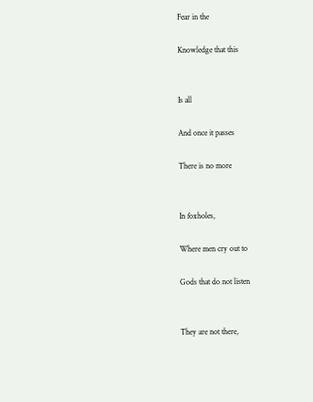Fear in the

Knowledge that this


Is all

And once it passes

There is no more


In foxholes,

Where men cry out to

Gods that do not listen


They are not there,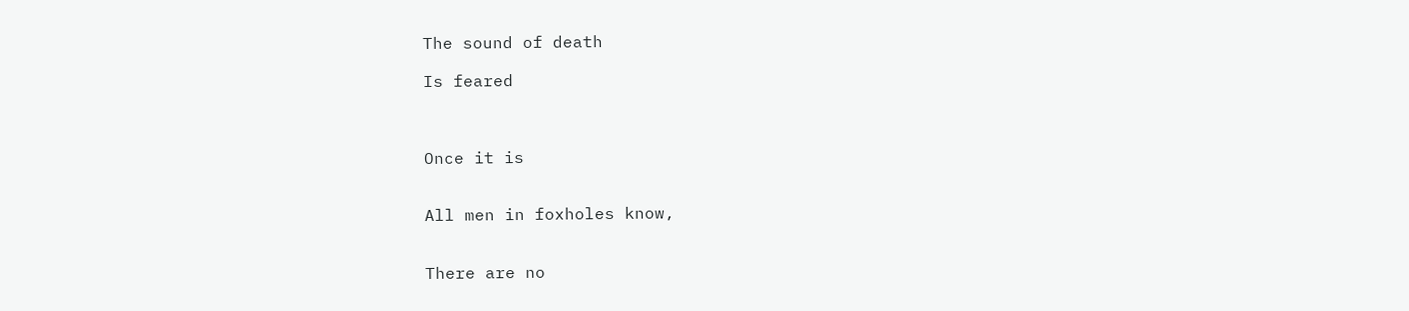The sound of death

Is feared



Once it is


All men in foxholes know,


There are no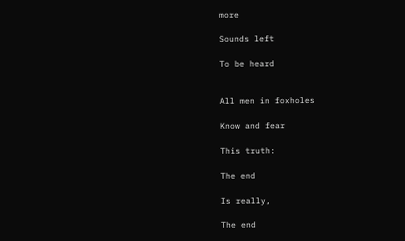more

Sounds left

To be heard


All men in foxholes

Know and fear

This truth:

The end

Is really,

The end